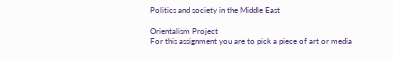Politics and society in the Middle East

Orientalism Project
For this assignment you are to pick a piece of art or media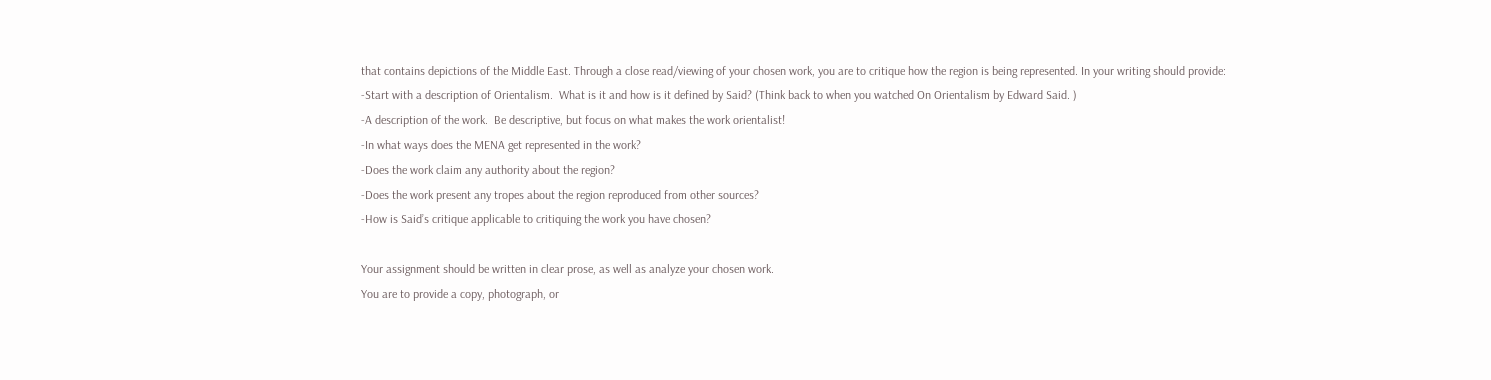that contains depictions of the Middle East. Through a close read/viewing of your chosen work, you are to critique how the region is being represented. In your writing should provide:
-Start with a description of Orientalism.  What is it and how is it defined by Said? (Think back to when you watched On Orientalism by Edward Said. )
-A description of the work.  Be descriptive, but focus on what makes the work orientalist!
-In what ways does the MENA get represented in the work?
-Does the work claim any authority about the region?
-Does the work present any tropes about the region reproduced from other sources?
-How is Said’s critique applicable to critiquing the work you have chosen?

Your assignment should be written in clear prose, as well as analyze your chosen work.
You are to provide a copy, photograph, or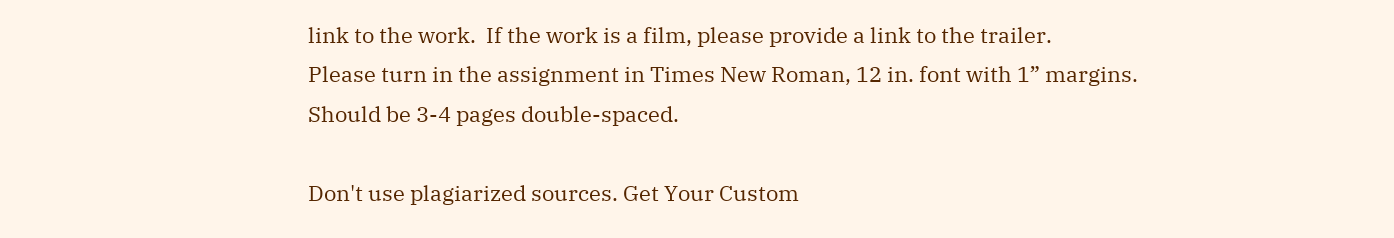link to the work.  If the work is a film, please provide a link to the trailer.
Please turn in the assignment in Times New Roman, 12 in. font with 1” margins.
Should be 3-4 pages double-spaced.

Don't use plagiarized sources. Get Your Custom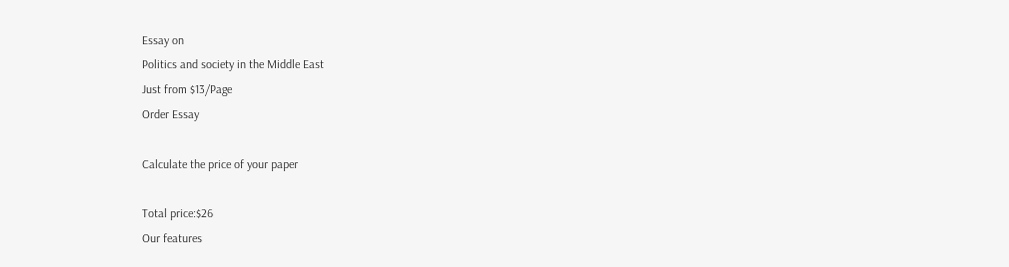Essay on
Politics and society in the Middle East
Just from $13/Page
Order Essay

Calculate the price of your paper

Total price:$26
Our features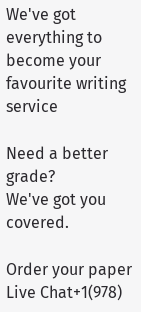We've got everything to become your favourite writing service

Need a better grade?
We've got you covered.

Order your paper
Live Chat+1(978)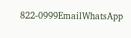822-0999EmailWhatsApp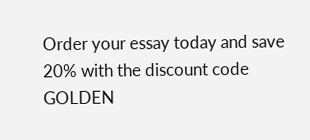Order your essay today and save 20% with the discount code GOLDEN